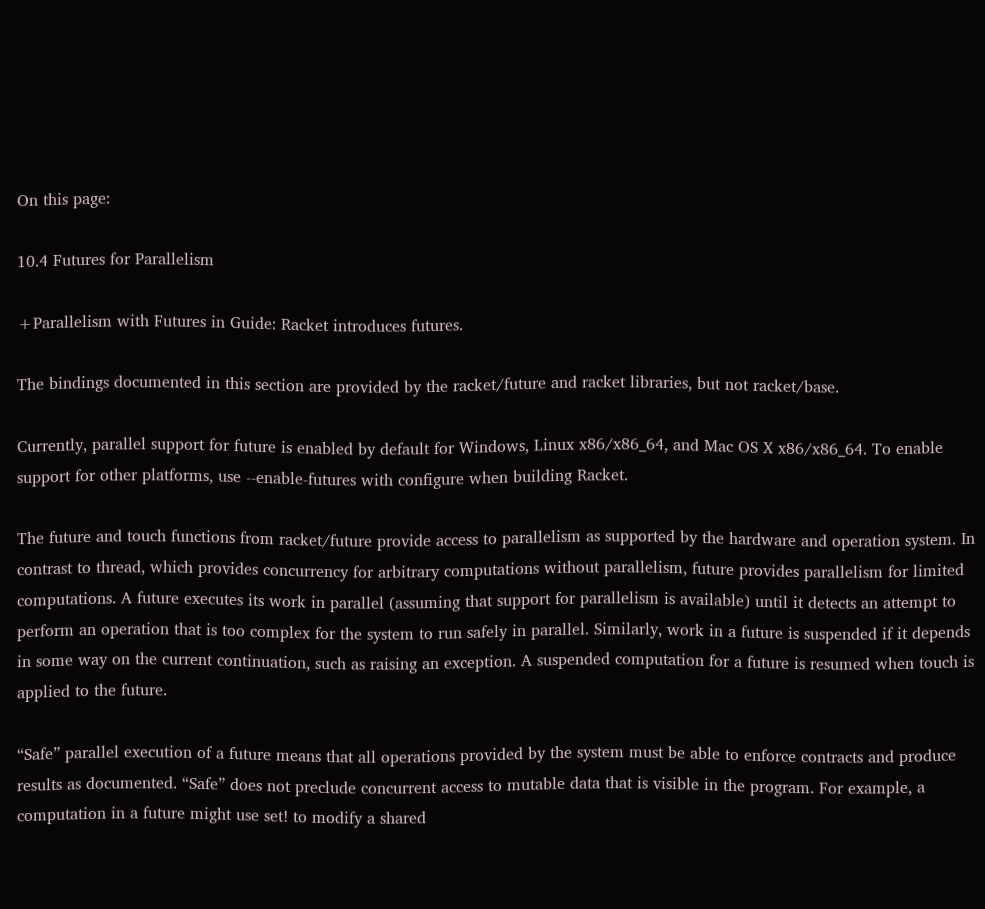On this page:

10.4 Futures for Parallelism

+Parallelism with Futures in Guide: Racket introduces futures.

The bindings documented in this section are provided by the racket/future and racket libraries, but not racket/base.

Currently, parallel support for future is enabled by default for Windows, Linux x86/x86_64, and Mac OS X x86/x86_64. To enable support for other platforms, use --enable-futures with configure when building Racket.

The future and touch functions from racket/future provide access to parallelism as supported by the hardware and operation system. In contrast to thread, which provides concurrency for arbitrary computations without parallelism, future provides parallelism for limited computations. A future executes its work in parallel (assuming that support for parallelism is available) until it detects an attempt to perform an operation that is too complex for the system to run safely in parallel. Similarly, work in a future is suspended if it depends in some way on the current continuation, such as raising an exception. A suspended computation for a future is resumed when touch is applied to the future.

“Safe” parallel execution of a future means that all operations provided by the system must be able to enforce contracts and produce results as documented. “Safe” does not preclude concurrent access to mutable data that is visible in the program. For example, a computation in a future might use set! to modify a shared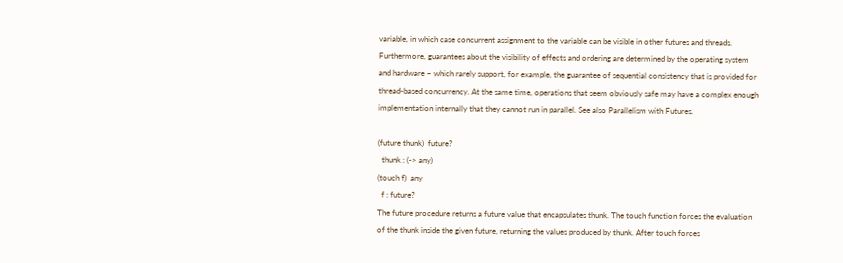variable, in which case concurrent assignment to the variable can be visible in other futures and threads. Furthermore, guarantees about the visibility of effects and ordering are determined by the operating system and hardware – which rarely support, for example, the guarantee of sequential consistency that is provided for thread-based concurrency. At the same time, operations that seem obviously safe may have a complex enough implementation internally that they cannot run in parallel. See also Parallelism with Futures.

(future thunk)  future?
  thunk : (-> any)
(touch f)  any
  f : future?
The future procedure returns a future value that encapsulates thunk. The touch function forces the evaluation of the thunk inside the given future, returning the values produced by thunk. After touch forces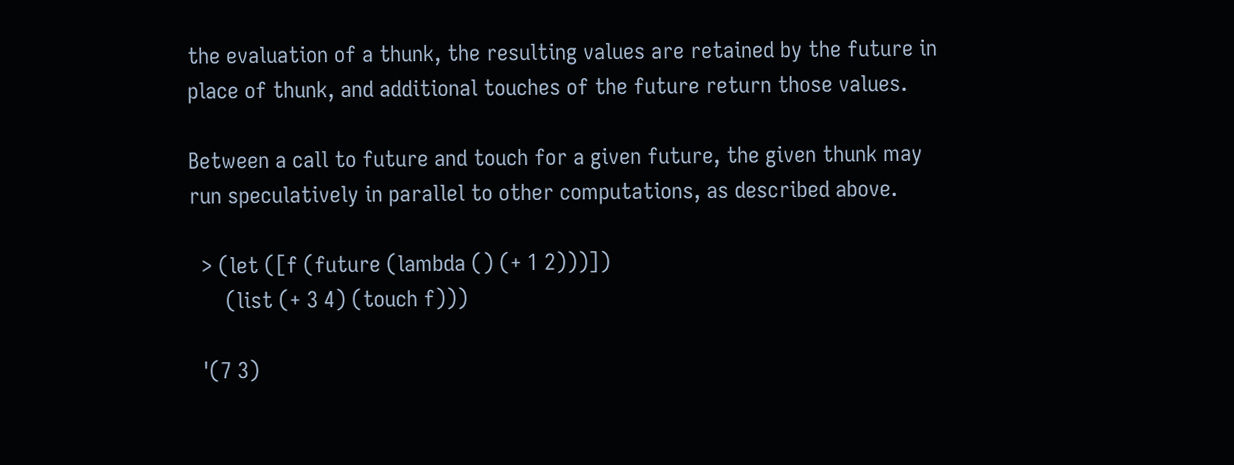the evaluation of a thunk, the resulting values are retained by the future in place of thunk, and additional touches of the future return those values.

Between a call to future and touch for a given future, the given thunk may run speculatively in parallel to other computations, as described above.

  > (let ([f (future (lambda () (+ 1 2)))])
      (list (+ 3 4) (touch f)))

  '(7 3)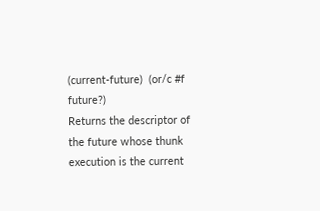(current-future)  (or/c #f future?)
Returns the descriptor of the future whose thunk execution is the current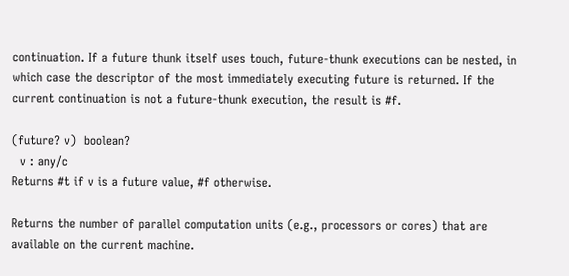continuation. If a future thunk itself uses touch, future-thunk executions can be nested, in which case the descriptor of the most immediately executing future is returned. If the current continuation is not a future-thunk execution, the result is #f.

(future? v)  boolean?
  v : any/c
Returns #t if v is a future value, #f otherwise.

Returns the number of parallel computation units (e.g., processors or cores) that are available on the current machine.